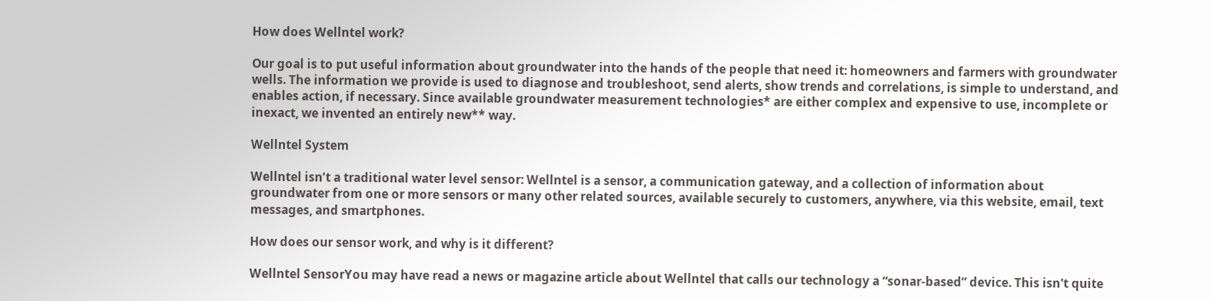How does Wellntel work?

Our goal is to put useful information about groundwater into the hands of the people that need it: homeowners and farmers with groundwater wells. The information we provide is used to diagnose and troubleshoot, send alerts, show trends and correlations, is simple to understand, and enables action, if necessary. Since available groundwater measurement technologies* are either complex and expensive to use, incomplete or inexact, we invented an entirely new** way.

Wellntel System

Wellntel isn’t a traditional water level sensor: Wellntel is a sensor, a communication gateway, and a collection of information about groundwater from one or more sensors or many other related sources, available securely to customers, anywhere, via this website, email, text messages, and smartphones.

How does our sensor work, and why is it different?

Wellntel SensorYou may have read a news or magazine article about Wellntel that calls our technology a “sonar-based” device. This isn't quite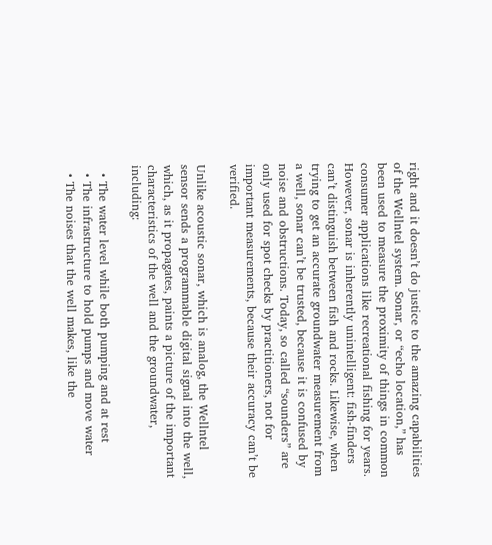right and it doesn’t do justice to the amazing capabilities of the Wellntel system. Sonar, or “echo location,” has been used to measure the proximity of things in common consumer applications like recreational fishing for years. However, sonar is inherently unintelligent: fish-finders can’t distinguish between fish and rocks. Likewise, when trying to get an accurate groundwater measurement from a well, sonar can’t be trusted, because it is confused by noise and obstructions. Today, so called “sounders” are only used for spot checks by practitioners, not for important measurements, because their accuracy can’t be verified.

Unlike acoustic sonar, which is analog, the Wellntel sensor sends a programmable digital signal into the well, which, as it propagates, paints a picture of the important characteristics of the well and the groundwater, including:

  • The water level while both pumping and at rest
  • The infrastructure to hold pumps and move water
  • The noises that the well makes, like the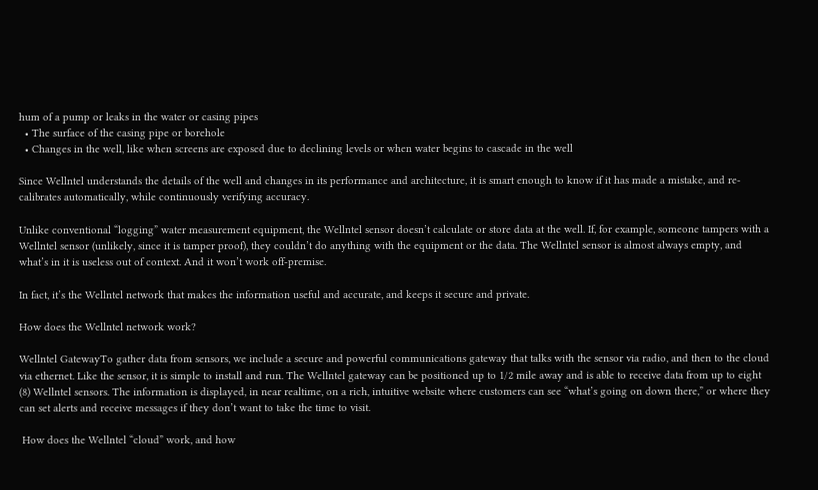hum of a pump or leaks in the water or casing pipes
  • The surface of the casing pipe or borehole
  • Changes in the well, like when screens are exposed due to declining levels or when water begins to cascade in the well

Since Wellntel understands the details of the well and changes in its performance and architecture, it is smart enough to know if it has made a mistake, and re-calibrates automatically, while continuously verifying accuracy.

Unlike conventional “logging” water measurement equipment, the Wellntel sensor doesn’t calculate or store data at the well. If, for example, someone tampers with a Wellntel sensor (unlikely, since it is tamper proof), they couldn’t do anything with the equipment or the data. The Wellntel sensor is almost always empty, and what’s in it is useless out of context. And it won’t work off-premise.

In fact, it’s the Wellntel network that makes the information useful and accurate, and keeps it secure and private.

How does the Wellntel network work?

Wellntel GatewayTo gather data from sensors, we include a secure and powerful communications gateway that talks with the sensor via radio, and then to the cloud via ethernet. Like the sensor, it is simple to install and run. The Wellntel gateway can be positioned up to 1/2 mile away and is able to receive data from up to eight (8) Wellntel sensors. The information is displayed, in near realtime, on a rich, intuitive website where customers can see “what’s going on down there,” or where they can set alerts and receive messages if they don’t want to take the time to visit.

 How does the Wellntel “cloud” work, and how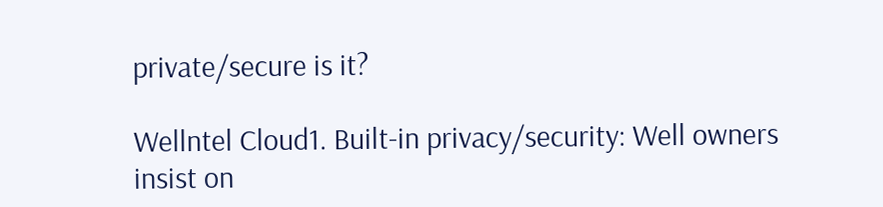private/secure is it?

Wellntel Cloud1. Built-in privacy/security: Well owners insist on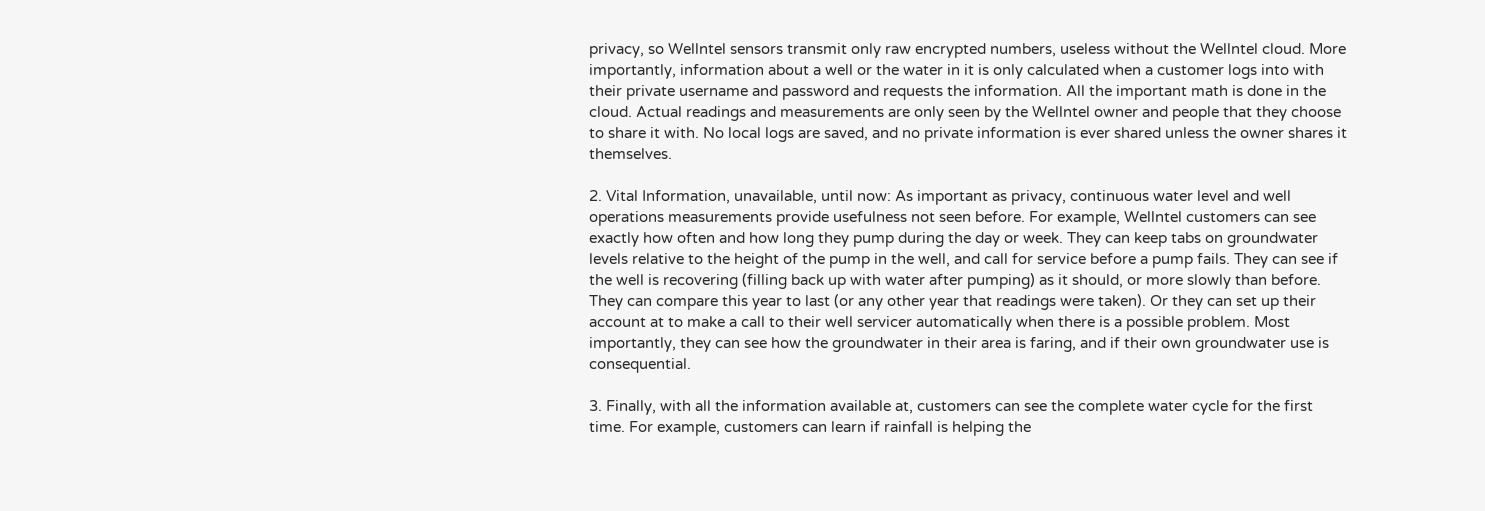privacy, so Wellntel sensors transmit only raw encrypted numbers, useless without the Wellntel cloud. More importantly, information about a well or the water in it is only calculated when a customer logs into with their private username and password and requests the information. All the important math is done in the cloud. Actual readings and measurements are only seen by the Wellntel owner and people that they choose to share it with. No local logs are saved, and no private information is ever shared unless the owner shares it themselves.

2. Vital Information, unavailable, until now: As important as privacy, continuous water level and well operations measurements provide usefulness not seen before. For example, Wellntel customers can see exactly how often and how long they pump during the day or week. They can keep tabs on groundwater levels relative to the height of the pump in the well, and call for service before a pump fails. They can see if the well is recovering (filling back up with water after pumping) as it should, or more slowly than before. They can compare this year to last (or any other year that readings were taken). Or they can set up their account at to make a call to their well servicer automatically when there is a possible problem. Most importantly, they can see how the groundwater in their area is faring, and if their own groundwater use is consequential.

3. Finally, with all the information available at, customers can see the complete water cycle for the first time. For example, customers can learn if rainfall is helping the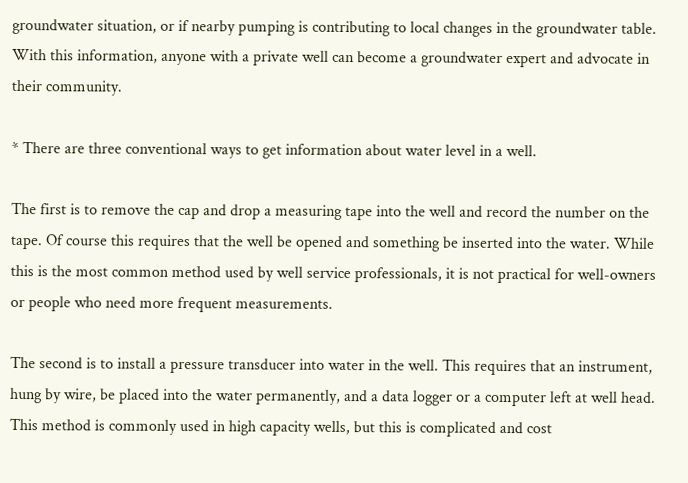groundwater situation, or if nearby pumping is contributing to local changes in the groundwater table. With this information, anyone with a private well can become a groundwater expert and advocate in their community.

* There are three conventional ways to get information about water level in a well.

The first is to remove the cap and drop a measuring tape into the well and record the number on the tape. Of course this requires that the well be opened and something be inserted into the water. While this is the most common method used by well service professionals, it is not practical for well-owners or people who need more frequent measurements.

The second is to install a pressure transducer into water in the well. This requires that an instrument, hung by wire, be placed into the water permanently, and a data logger or a computer left at well head. This method is commonly used in high capacity wells, but this is complicated and cost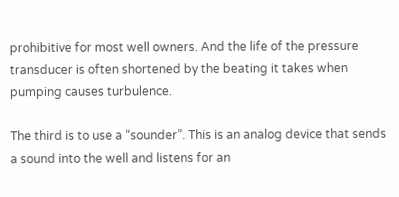prohibitive for most well owners. And the life of the pressure transducer is often shortened by the beating it takes when pumping causes turbulence.

The third is to use a “sounder”. This is an analog device that sends a sound into the well and listens for an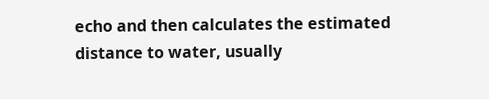echo and then calculates the estimated distance to water, usually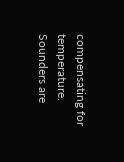compensating for temperature. Sounders are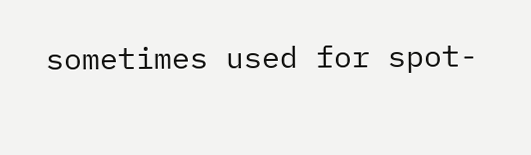sometimes used for spot-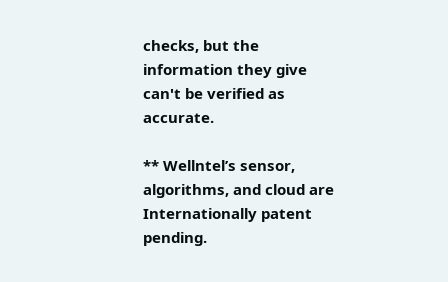checks, but the information they give can't be verified as accurate.

** Wellntel’s sensor, algorithms, and cloud are Internationally patent pending.